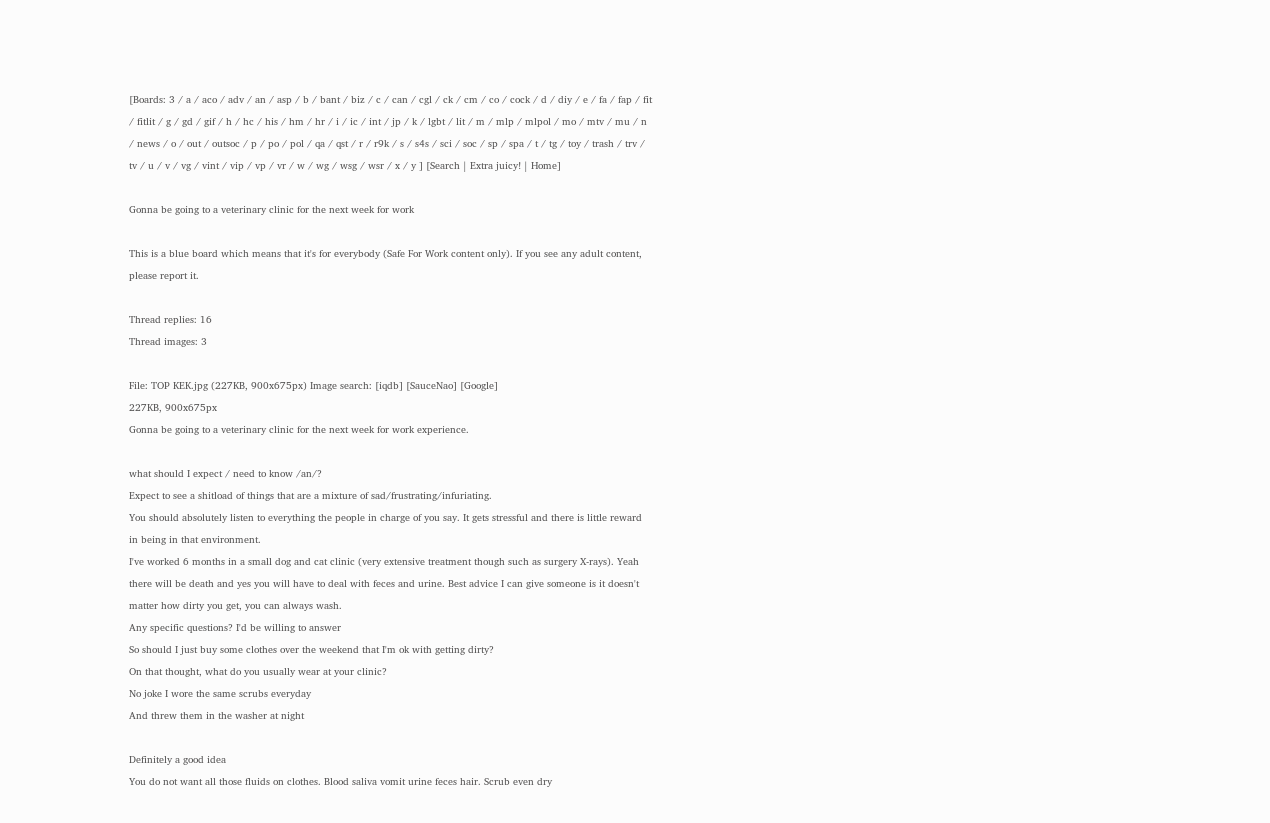[Boards: 3 / a / aco / adv / an / asp / b / bant / biz / c / can / cgl / ck / cm / co / cock / d / diy / e / fa / fap / fit / fitlit / g / gd / gif / h / hc / his / hm / hr / i / ic / int / jp / k / lgbt / lit / m / mlp / mlpol / mo / mtv / mu / n / news / o / out / outsoc / p / po / pol / qa / qst / r / r9k / s / s4s / sci / soc / sp / spa / t / tg / toy / trash / trv / tv / u / v / vg / vint / vip / vp / vr / w / wg / wsg / wsr / x / y ] [Search | Extra juicy! | Home]

Gonna be going to a veterinary clinic for the next week for work

This is a blue board which means that it's for everybody (Safe For Work content only). If you see any adult content, please report it.

Thread replies: 16
Thread images: 3

File: TOP KEK.jpg (227KB, 900x675px) Image search: [iqdb] [SauceNao] [Google]
227KB, 900x675px
Gonna be going to a veterinary clinic for the next week for work experience.

what should I expect / need to know /an/?
Expect to see a shitload of things that are a mixture of sad/frustrating/infuriating.
You should absolutely listen to everything the people in charge of you say. It gets stressful and there is little reward in being in that environment.
I've worked 6 months in a small dog and cat clinic (very extensive treatment though such as surgery X-rays). Yeah there will be death and yes you will have to deal with feces and urine. Best advice I can give someone is it doesn't matter how dirty you get, you can always wash.
Any specific questions? I'd be willing to answer
So should I just buy some clothes over the weekend that I'm ok with getting dirty?
On that thought, what do you usually wear at your clinic?
No joke I wore the same scrubs everyday
And threw them in the washer at night

Definitely a good idea
You do not want all those fluids on clothes. Blood saliva vomit urine feces hair. Scrub even dry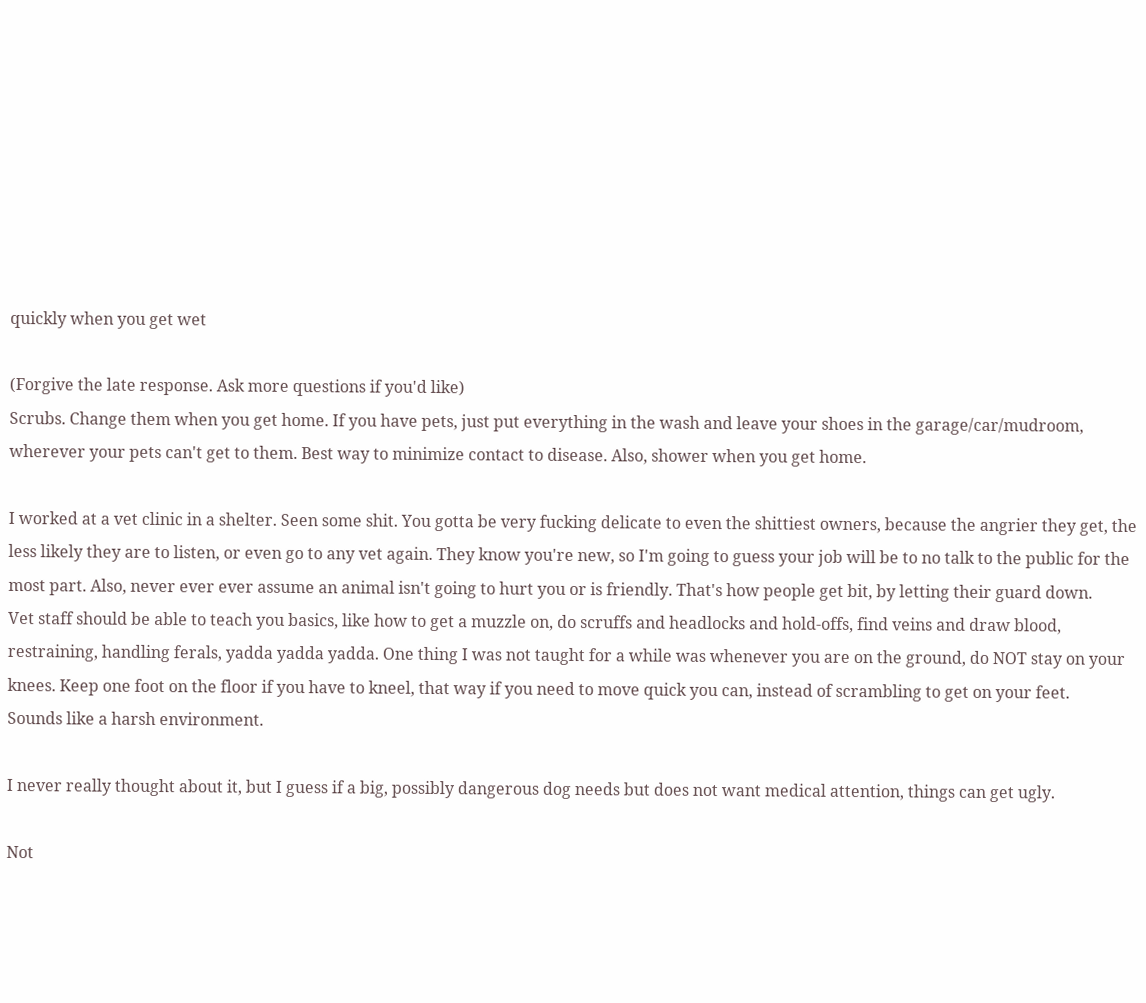quickly when you get wet

(Forgive the late response. Ask more questions if you'd like)
Scrubs. Change them when you get home. If you have pets, just put everything in the wash and leave your shoes in the garage/car/mudroom, wherever your pets can't get to them. Best way to minimize contact to disease. Also, shower when you get home.

I worked at a vet clinic in a shelter. Seen some shit. You gotta be very fucking delicate to even the shittiest owners, because the angrier they get, the less likely they are to listen, or even go to any vet again. They know you're new, so I'm going to guess your job will be to no talk to the public for the most part. Also, never ever ever assume an animal isn't going to hurt you or is friendly. That's how people get bit, by letting their guard down.
Vet staff should be able to teach you basics, like how to get a muzzle on, do scruffs and headlocks and hold-offs, find veins and draw blood, restraining, handling ferals, yadda yadda yadda. One thing I was not taught for a while was whenever you are on the ground, do NOT stay on your knees. Keep one foot on the floor if you have to kneel, that way if you need to move quick you can, instead of scrambling to get on your feet.
Sounds like a harsh environment.

I never really thought about it, but I guess if a big, possibly dangerous dog needs but does not want medical attention, things can get ugly.

Not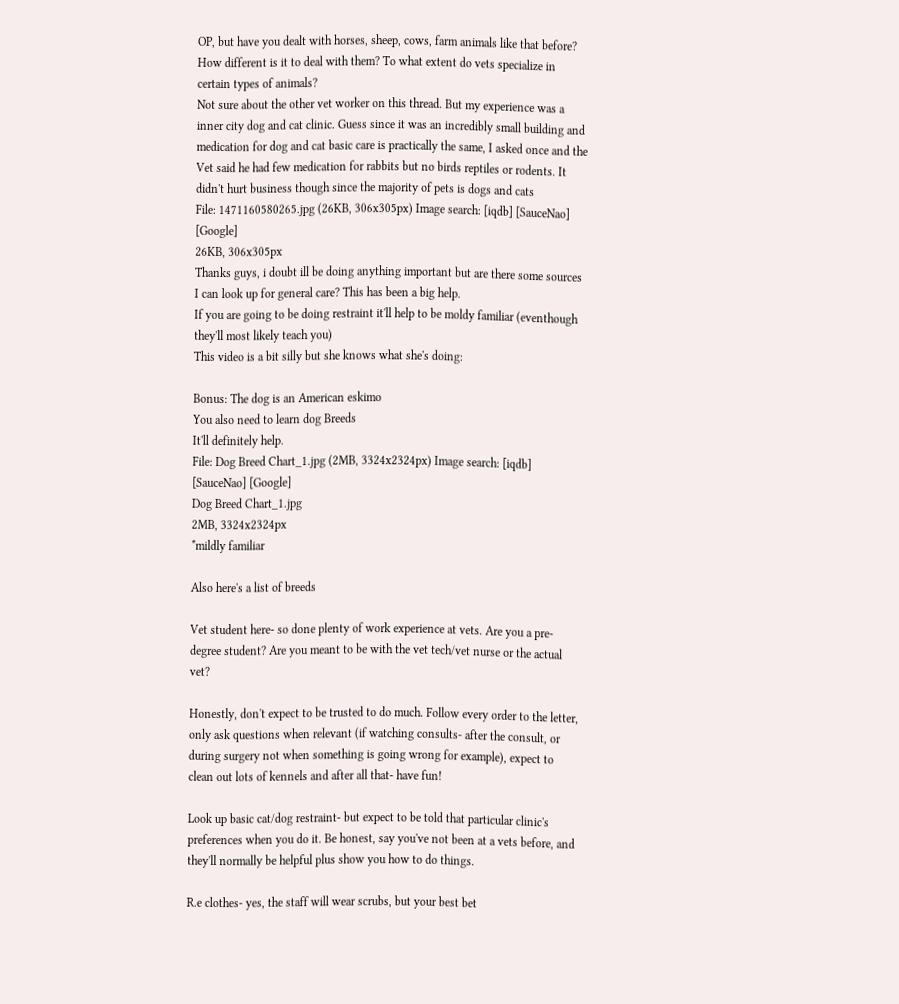OP, but have you dealt with horses, sheep, cows, farm animals like that before? How different is it to deal with them? To what extent do vets specialize in certain types of animals?
Not sure about the other vet worker on this thread. But my experience was a inner city dog and cat clinic. Guess since it was an incredibly small building and medication for dog and cat basic care is practically the same, I asked once and the Vet said he had few medication for rabbits but no birds reptiles or rodents. It didn't hurt business though since the majority of pets is dogs and cats
File: 1471160580265.jpg (26KB, 306x305px) Image search: [iqdb] [SauceNao] [Google]
26KB, 306x305px
Thanks guys, i doubt ill be doing anything important but are there some sources I can look up for general care? This has been a big help.
If you are going to be doing restraint it'll help to be moldy familiar (eventhough they'll most likely teach you)
This video is a bit silly but she knows what she's doing:

Bonus: The dog is an American eskimo
You also need to learn dog Breeds
It'll definitely help.
File: Dog Breed Chart_1.jpg (2MB, 3324x2324px) Image search: [iqdb] [SauceNao] [Google]
Dog Breed Chart_1.jpg
2MB, 3324x2324px
*mildly familiar

Also here's a list of breeds

Vet student here- so done plenty of work experience at vets. Are you a pre-degree student? Are you meant to be with the vet tech/vet nurse or the actual vet?

Honestly, don't expect to be trusted to do much. Follow every order to the letter, only ask questions when relevant (if watching consults- after the consult, or during surgery not when something is going wrong for example), expect to clean out lots of kennels and after all that- have fun!

Look up basic cat/dog restraint- but expect to be told that particular clinic's preferences when you do it. Be honest, say you've not been at a vets before, and they'll normally be helpful plus show you how to do things.

R.e clothes- yes, the staff will wear scrubs, but your best bet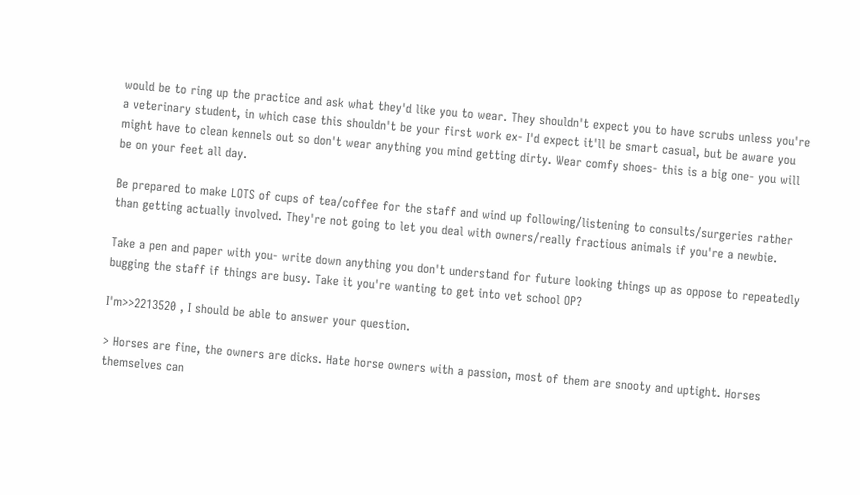would be to ring up the practice and ask what they'd like you to wear. They shouldn't expect you to have scrubs unless you're a veterinary student, in which case this shouldn't be your first work ex- I'd expect it'll be smart casual, but be aware you might have to clean kennels out so don't wear anything you mind getting dirty. Wear comfy shoes- this is a big one- you will be on your feet all day.

Be prepared to make LOTS of cups of tea/coffee for the staff and wind up following/listening to consults/surgeries rather than getting actually involved. They're not going to let you deal with owners/really fractious animals if you're a newbie.

Take a pen and paper with you- write down anything you don't understand for future looking things up as oppose to repeatedly bugging the staff if things are busy. Take it you're wanting to get into vet school OP?

I'm>>2213520 , I should be able to answer your question.

> Horses are fine, the owners are dicks. Hate horse owners with a passion, most of them are snooty and uptight. Horses themselves can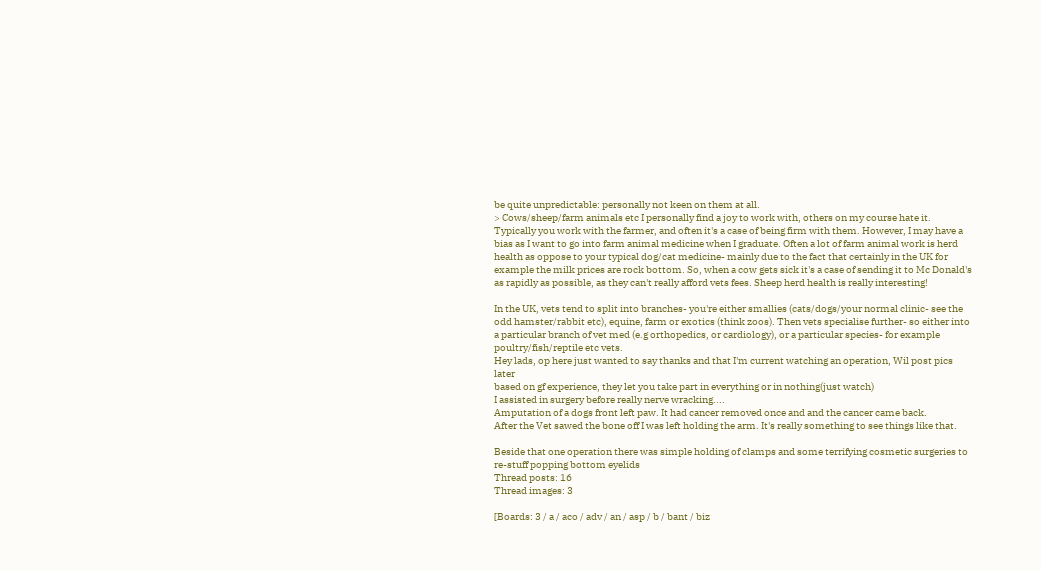be quite unpredictable: personally not keen on them at all.
> Cows/sheep/farm animals etc I personally find a joy to work with, others on my course hate it. Typically you work with the farmer, and often it's a case of being firm with them. However, I may have a bias as I want to go into farm animal medicine when I graduate. Often a lot of farm animal work is herd health as oppose to your typical dog/cat medicine- mainly due to the fact that certainly in the UK for example the milk prices are rock bottom. So, when a cow gets sick it's a case of sending it to Mc Donald's as rapidly as possible, as they can't really afford vets fees. Sheep herd health is really interesting!

In the UK, vets tend to split into branches- you're either smallies (cats/dogs/your normal clinic- see the odd hamster/rabbit etc), equine, farm or exotics (think zoos). Then vets specialise further- so either into a particular branch of vet med (e.g orthopedics, or cardiology), or a particular species- for example poultry/fish/reptile etc vets.
Hey lads, op here just wanted to say thanks and that I'm current watching an operation, Wil post pics later
based on gf experience, they let you take part in everything or in nothing(just watch)
I assisted in surgery before really nerve wracking....
Amputation of a dogs front left paw. It had cancer removed once and and the cancer came back.
After the Vet sawed the bone off I was left holding the arm. It's really something to see things like that.

Beside that one operation there was simple holding of clamps and some terrifying cosmetic surgeries to re-stuff popping bottom eyelids
Thread posts: 16
Thread images: 3

[Boards: 3 / a / aco / adv / an / asp / b / bant / biz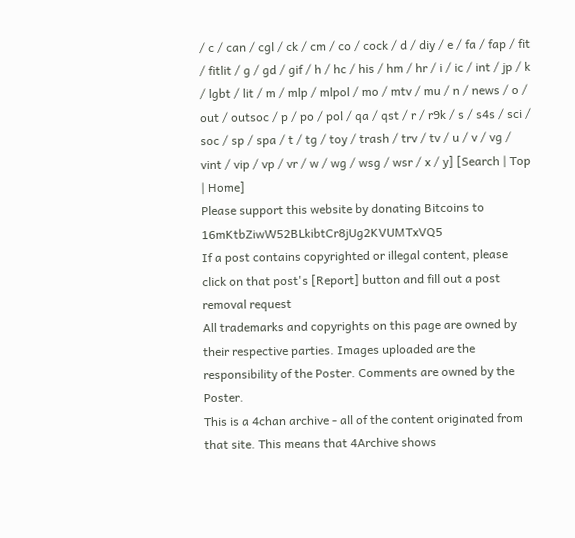/ c / can / cgl / ck / cm / co / cock / d / diy / e / fa / fap / fit / fitlit / g / gd / gif / h / hc / his / hm / hr / i / ic / int / jp / k / lgbt / lit / m / mlp / mlpol / mo / mtv / mu / n / news / o / out / outsoc / p / po / pol / qa / qst / r / r9k / s / s4s / sci / soc / sp / spa / t / tg / toy / trash / trv / tv / u / v / vg / vint / vip / vp / vr / w / wg / wsg / wsr / x / y] [Search | Top | Home]
Please support this website by donating Bitcoins to 16mKtbZiwW52BLkibtCr8jUg2KVUMTxVQ5
If a post contains copyrighted or illegal content, please click on that post's [Report] button and fill out a post removal request
All trademarks and copyrights on this page are owned by their respective parties. Images uploaded are the responsibility of the Poster. Comments are owned by the Poster.
This is a 4chan archive - all of the content originated from that site. This means that 4Archive shows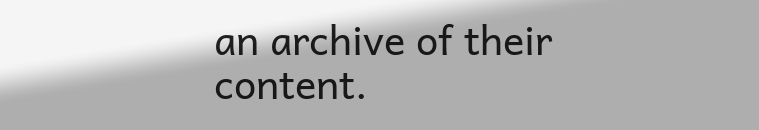an archive of their content.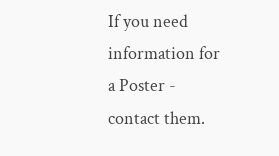If you need information for a Poster - contact them.